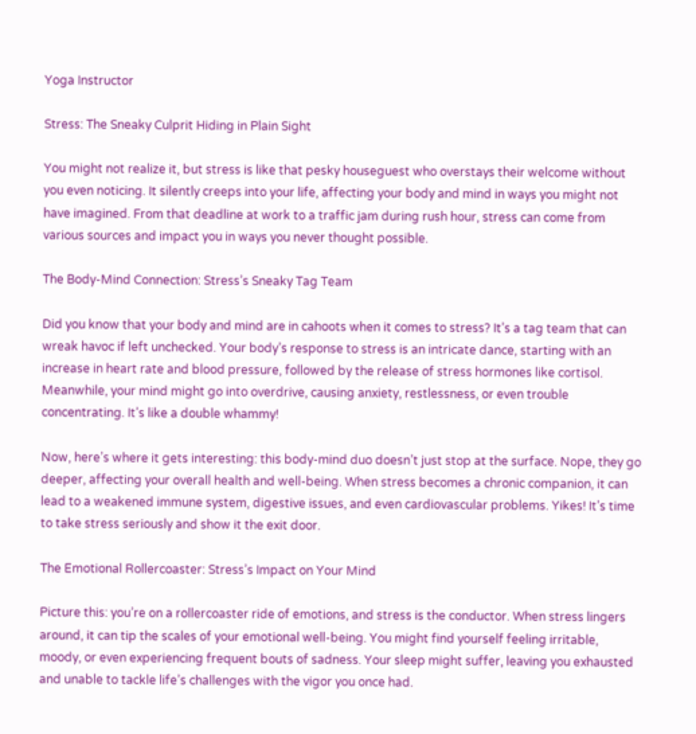Yoga Instructor

Stress: The Sneaky Culprit Hiding in Plain Sight

You might not realize it, but stress is like that pesky houseguest who overstays their welcome without you even noticing. It silently creeps into your life, affecting your body and mind in ways you might not have imagined. From that deadline at work to a traffic jam during rush hour, stress can come from various sources and impact you in ways you never thought possible.

The Body-Mind Connection: Stress’s Sneaky Tag Team

Did you know that your body and mind are in cahoots when it comes to stress? It’s a tag team that can wreak havoc if left unchecked. Your body’s response to stress is an intricate dance, starting with an increase in heart rate and blood pressure, followed by the release of stress hormones like cortisol. Meanwhile, your mind might go into overdrive, causing anxiety, restlessness, or even trouble concentrating. It’s like a double whammy!

Now, here’s where it gets interesting: this body-mind duo doesn’t just stop at the surface. Nope, they go deeper, affecting your overall health and well-being. When stress becomes a chronic companion, it can lead to a weakened immune system, digestive issues, and even cardiovascular problems. Yikes! It’s time to take stress seriously and show it the exit door.

The Emotional Rollercoaster: Stress’s Impact on Your Mind

Picture this: you’re on a rollercoaster ride of emotions, and stress is the conductor. When stress lingers around, it can tip the scales of your emotional well-being. You might find yourself feeling irritable, moody, or even experiencing frequent bouts of sadness. Your sleep might suffer, leaving you exhausted and unable to tackle life’s challenges with the vigor you once had.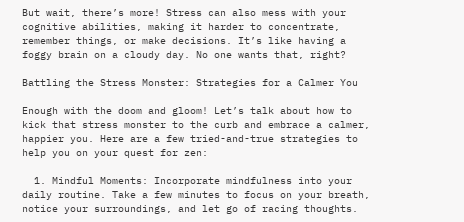But wait, there’s more! Stress can also mess with your cognitive abilities, making it harder to concentrate, remember things, or make decisions. It’s like having a foggy brain on a cloudy day. No one wants that, right?

Battling the Stress Monster: Strategies for a Calmer You

Enough with the doom and gloom! Let’s talk about how to kick that stress monster to the curb and embrace a calmer, happier you. Here are a few tried-and-true strategies to help you on your quest for zen:

  1. Mindful Moments: Incorporate mindfulness into your daily routine. Take a few minutes to focus on your breath, notice your surroundings, and let go of racing thoughts.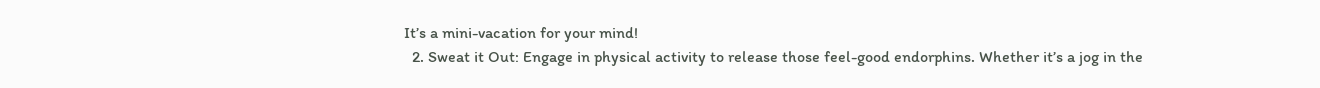It’s a mini-vacation for your mind!
  2. Sweat it Out: Engage in physical activity to release those feel-good endorphins. Whether it’s a jog in the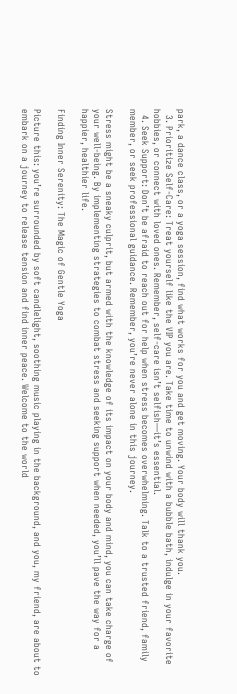park, a dance class, or a yoga session, find what works for you and get moving. Your body will thank you.
  3. Prioritize Self-Care: Treat yourself like the VIP you are. Take time to unwind with a bubble bath, indulge in your favorite hobbies, or connect with loved ones. Remember, self-care isn’t selfish—it’s essential.
  4. Seek Support: Don’t be afraid to reach out for help when stress becomes overwhelming. Talk to a trusted friend, family member, or seek professional guidance. Remember, you’re never alone in this journey.

Stress might be a sneaky culprit, but armed with the knowledge of its impact on your body and mind, you can take charge of your well-being. By implementing strategies to combat stress and seeking support when needed, you’ll pave the way for a happier, healthier life.

Finding Inner Serenity: The Magic of Gentle Yoga

Picture this: you’re surrounded by soft candlelight, soothing music playing in the background, and you, my friend, are about to embark on a journey to release tension and find inner peace. Welcome to the world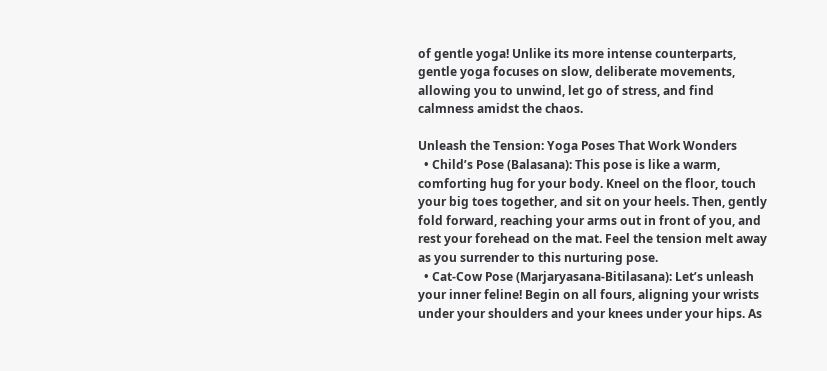of gentle yoga! Unlike its more intense counterparts, gentle yoga focuses on slow, deliberate movements, allowing you to unwind, let go of stress, and find calmness amidst the chaos.

Unleash the Tension: Yoga Poses That Work Wonders
  • Child’s Pose (Balasana): This pose is like a warm, comforting hug for your body. Kneel on the floor, touch your big toes together, and sit on your heels. Then, gently fold forward, reaching your arms out in front of you, and rest your forehead on the mat. Feel the tension melt away as you surrender to this nurturing pose.
  • Cat-Cow Pose (Marjaryasana-Bitilasana): Let’s unleash your inner feline! Begin on all fours, aligning your wrists under your shoulders and your knees under your hips. As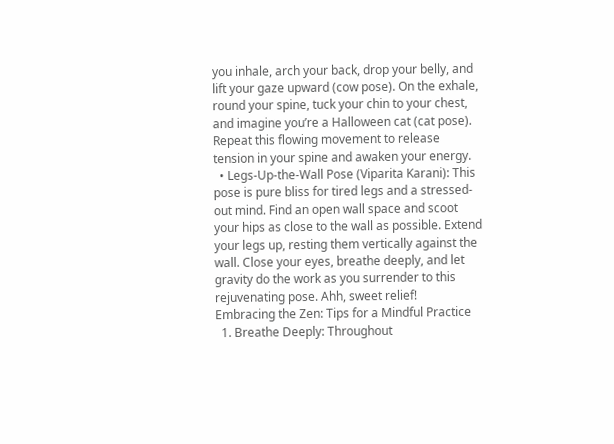you inhale, arch your back, drop your belly, and lift your gaze upward (cow pose). On the exhale, round your spine, tuck your chin to your chest, and imagine you’re a Halloween cat (cat pose). Repeat this flowing movement to release tension in your spine and awaken your energy.
  • Legs-Up-the-Wall Pose (Viparita Karani): This pose is pure bliss for tired legs and a stressed-out mind. Find an open wall space and scoot your hips as close to the wall as possible. Extend your legs up, resting them vertically against the wall. Close your eyes, breathe deeply, and let gravity do the work as you surrender to this rejuvenating pose. Ahh, sweet relief!
Embracing the Zen: Tips for a Mindful Practice
  1. Breathe Deeply: Throughout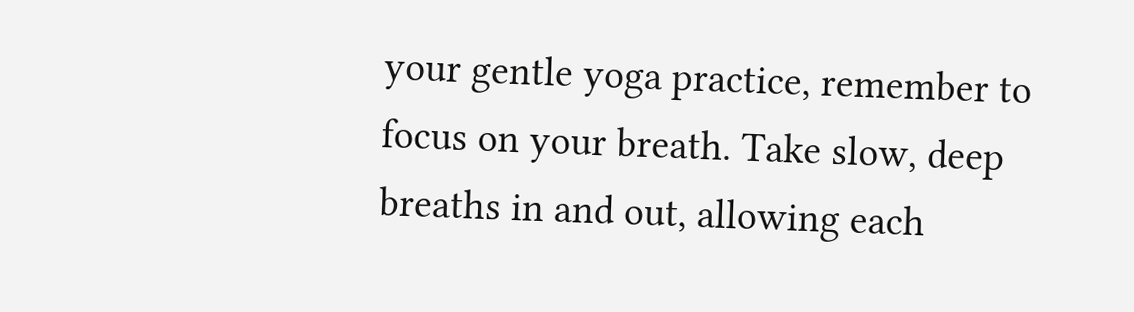your gentle yoga practice, remember to focus on your breath. Take slow, deep breaths in and out, allowing each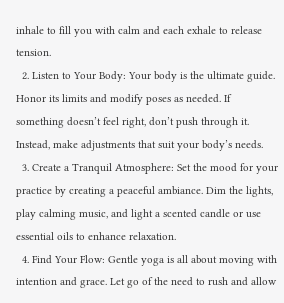inhale to fill you with calm and each exhale to release tension.
  2. Listen to Your Body: Your body is the ultimate guide. Honor its limits and modify poses as needed. If something doesn’t feel right, don’t push through it. Instead, make adjustments that suit your body’s needs.
  3. Create a Tranquil Atmosphere: Set the mood for your practice by creating a peaceful ambiance. Dim the lights, play calming music, and light a scented candle or use essential oils to enhance relaxation.
  4. Find Your Flow: Gentle yoga is all about moving with intention and grace. Let go of the need to rush and allow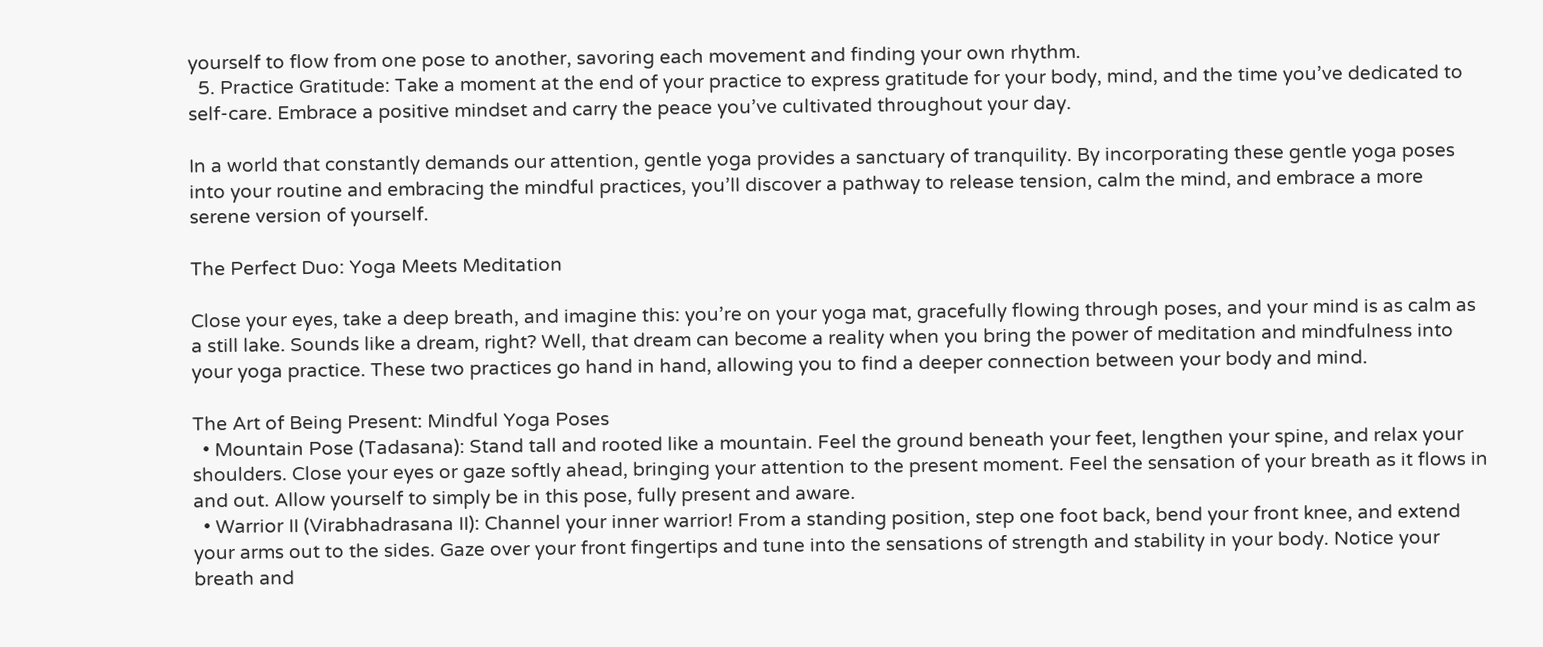yourself to flow from one pose to another, savoring each movement and finding your own rhythm.
  5. Practice Gratitude: Take a moment at the end of your practice to express gratitude for your body, mind, and the time you’ve dedicated to self-care. Embrace a positive mindset and carry the peace you’ve cultivated throughout your day.

In a world that constantly demands our attention, gentle yoga provides a sanctuary of tranquility. By incorporating these gentle yoga poses into your routine and embracing the mindful practices, you’ll discover a pathway to release tension, calm the mind, and embrace a more serene version of yourself.

The Perfect Duo: Yoga Meets Meditation

Close your eyes, take a deep breath, and imagine this: you’re on your yoga mat, gracefully flowing through poses, and your mind is as calm as a still lake. Sounds like a dream, right? Well, that dream can become a reality when you bring the power of meditation and mindfulness into your yoga practice. These two practices go hand in hand, allowing you to find a deeper connection between your body and mind.

The Art of Being Present: Mindful Yoga Poses
  • Mountain Pose (Tadasana): Stand tall and rooted like a mountain. Feel the ground beneath your feet, lengthen your spine, and relax your shoulders. Close your eyes or gaze softly ahead, bringing your attention to the present moment. Feel the sensation of your breath as it flows in and out. Allow yourself to simply be in this pose, fully present and aware.
  • Warrior II (Virabhadrasana II): Channel your inner warrior! From a standing position, step one foot back, bend your front knee, and extend your arms out to the sides. Gaze over your front fingertips and tune into the sensations of strength and stability in your body. Notice your breath and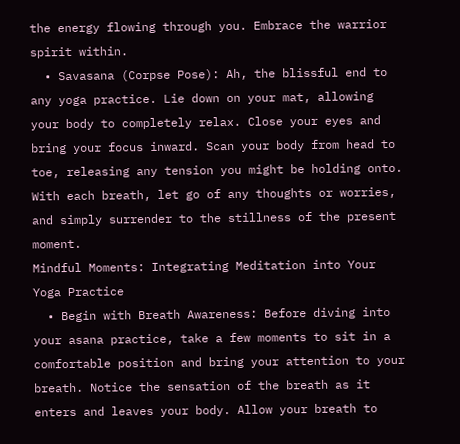the energy flowing through you. Embrace the warrior spirit within.
  • Savasana (Corpse Pose): Ah, the blissful end to any yoga practice. Lie down on your mat, allowing your body to completely relax. Close your eyes and bring your focus inward. Scan your body from head to toe, releasing any tension you might be holding onto. With each breath, let go of any thoughts or worries, and simply surrender to the stillness of the present moment.
Mindful Moments: Integrating Meditation into Your Yoga Practice
  • Begin with Breath Awareness: Before diving into your asana practice, take a few moments to sit in a comfortable position and bring your attention to your breath. Notice the sensation of the breath as it enters and leaves your body. Allow your breath to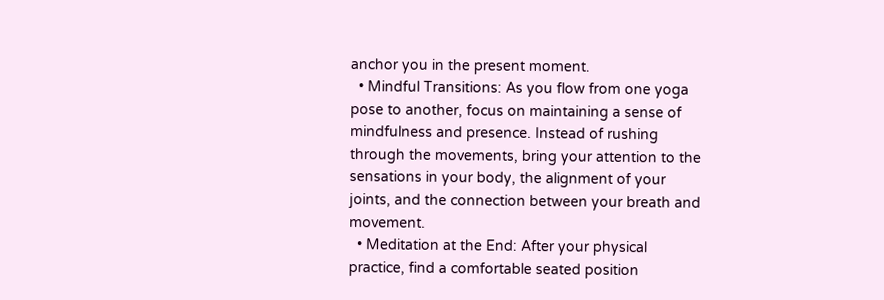anchor you in the present moment.
  • Mindful Transitions: As you flow from one yoga pose to another, focus on maintaining a sense of mindfulness and presence. Instead of rushing through the movements, bring your attention to the sensations in your body, the alignment of your joints, and the connection between your breath and movement.
  • Meditation at the End: After your physical practice, find a comfortable seated position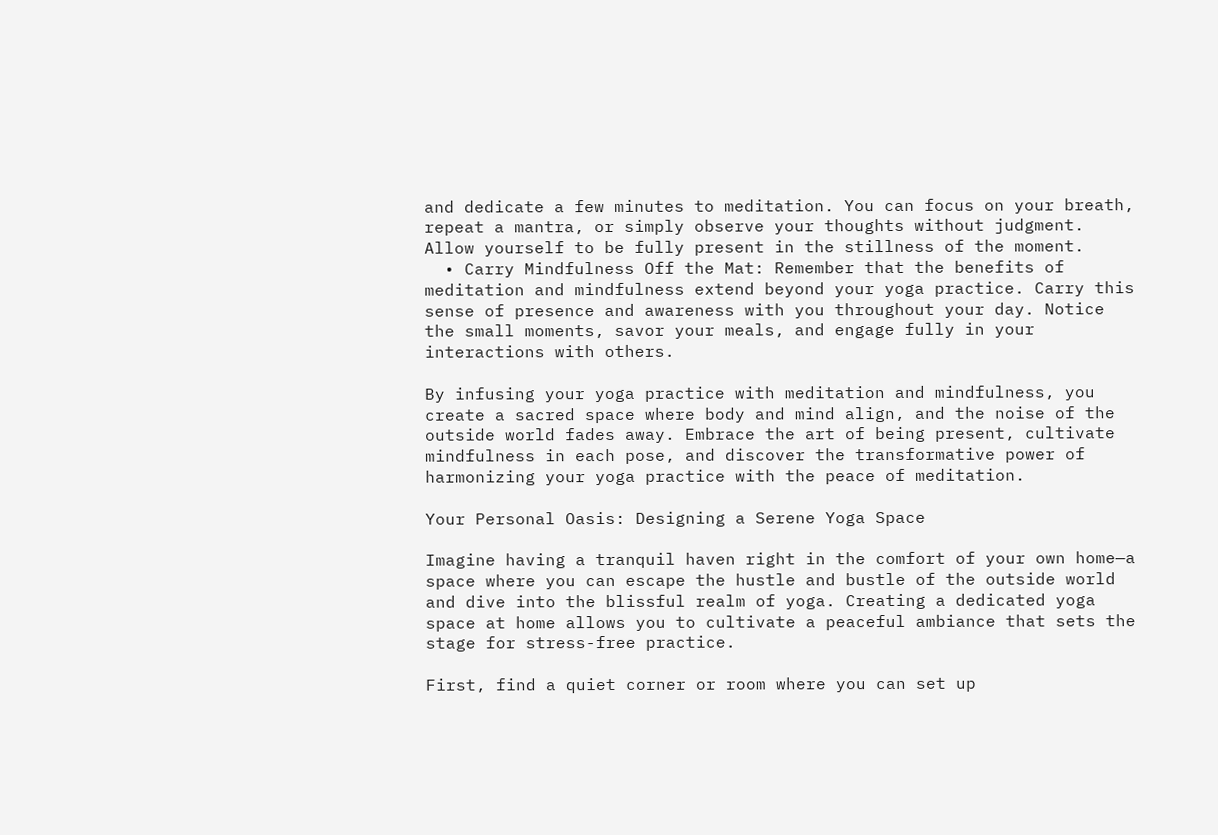and dedicate a few minutes to meditation. You can focus on your breath, repeat a mantra, or simply observe your thoughts without judgment. Allow yourself to be fully present in the stillness of the moment.
  • Carry Mindfulness Off the Mat: Remember that the benefits of meditation and mindfulness extend beyond your yoga practice. Carry this sense of presence and awareness with you throughout your day. Notice the small moments, savor your meals, and engage fully in your interactions with others.

By infusing your yoga practice with meditation and mindfulness, you create a sacred space where body and mind align, and the noise of the outside world fades away. Embrace the art of being present, cultivate mindfulness in each pose, and discover the transformative power of harmonizing your yoga practice with the peace of meditation.

Your Personal Oasis: Designing a Serene Yoga Space

Imagine having a tranquil haven right in the comfort of your own home—a space where you can escape the hustle and bustle of the outside world and dive into the blissful realm of yoga. Creating a dedicated yoga space at home allows you to cultivate a peaceful ambiance that sets the stage for stress-free practice.

First, find a quiet corner or room where you can set up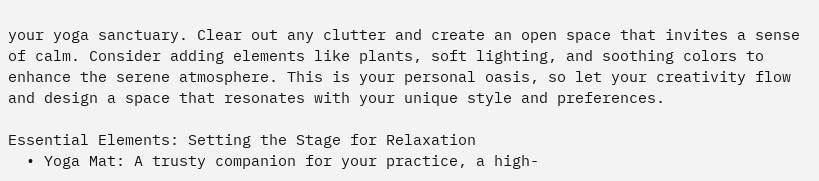your yoga sanctuary. Clear out any clutter and create an open space that invites a sense of calm. Consider adding elements like plants, soft lighting, and soothing colors to enhance the serene atmosphere. This is your personal oasis, so let your creativity flow and design a space that resonates with your unique style and preferences.

Essential Elements: Setting the Stage for Relaxation
  • Yoga Mat: A trusty companion for your practice, a high-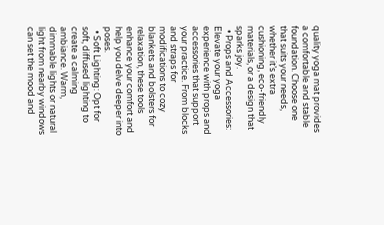quality yoga mat provides a comfortable and stable foundation. Choose one that suits your needs, whether it’s extra cushioning, eco-friendly materials, or a design that sparks joy.
  • Props and Accessories: Elevate your yoga experience with props and accessories that support your practice. From blocks and straps for modifications to cozy blankets and bolsters for relaxation, these tools enhance your comfort and help you delve deeper into poses.
  • Soft Lighting: Opt for soft, diffused lighting to create a calming ambiance. Warm, dimmable lights or natural light from nearby windows can set the mood and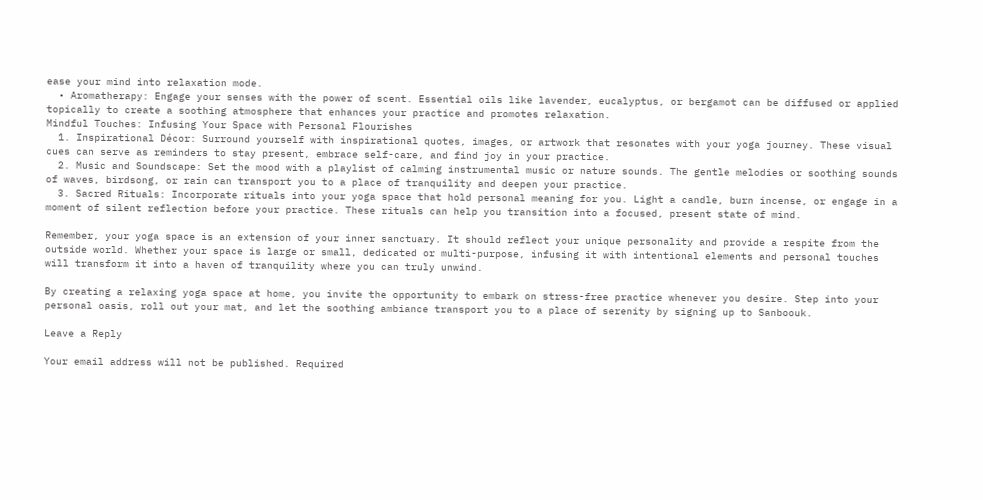ease your mind into relaxation mode.
  • Aromatherapy: Engage your senses with the power of scent. Essential oils like lavender, eucalyptus, or bergamot can be diffused or applied topically to create a soothing atmosphere that enhances your practice and promotes relaxation.
Mindful Touches: Infusing Your Space with Personal Flourishes
  1. Inspirational Décor: Surround yourself with inspirational quotes, images, or artwork that resonates with your yoga journey. These visual cues can serve as reminders to stay present, embrace self-care, and find joy in your practice.
  2. Music and Soundscape: Set the mood with a playlist of calming instrumental music or nature sounds. The gentle melodies or soothing sounds of waves, birdsong, or rain can transport you to a place of tranquility and deepen your practice.
  3. Sacred Rituals: Incorporate rituals into your yoga space that hold personal meaning for you. Light a candle, burn incense, or engage in a moment of silent reflection before your practice. These rituals can help you transition into a focused, present state of mind.

Remember, your yoga space is an extension of your inner sanctuary. It should reflect your unique personality and provide a respite from the outside world. Whether your space is large or small, dedicated or multi-purpose, infusing it with intentional elements and personal touches will transform it into a haven of tranquility where you can truly unwind.

By creating a relaxing yoga space at home, you invite the opportunity to embark on stress-free practice whenever you desire. Step into your personal oasis, roll out your mat, and let the soothing ambiance transport you to a place of serenity by signing up to Sanboouk.

Leave a Reply

Your email address will not be published. Required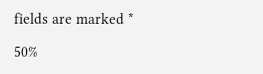fields are marked *

50%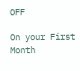OFF

On your First Month